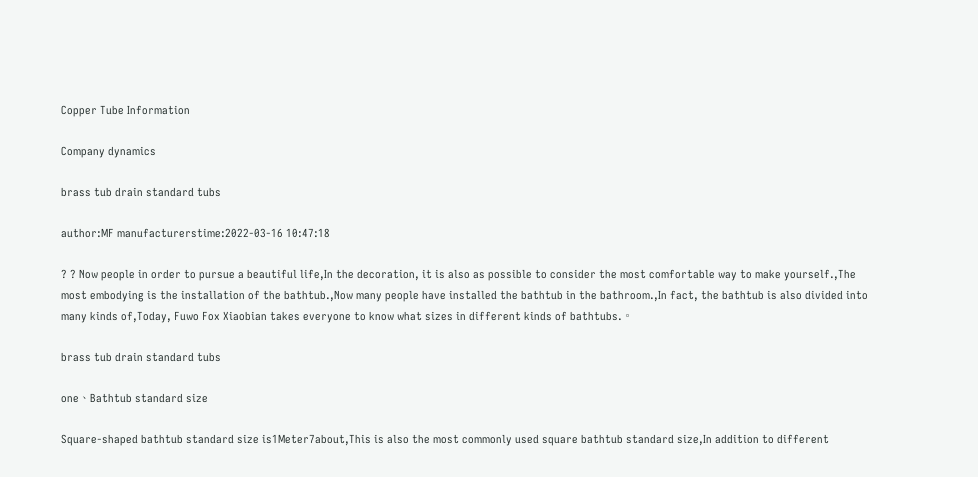Copper Tube Information

Company dynamics

brass tub drain standard tubs

author:MF manufacturerstime:2022-03-16 10:47:18

? ? Now people in order to pursue a beautiful life,In the decoration, it is also as possible to consider the most comfortable way to make yourself.,The most embodying is the installation of the bathtub.,Now many people have installed the bathtub in the bathroom.,In fact, the bathtub is also divided into many kinds of,Today, Fuwo Fox Xiaobian takes everyone to know what sizes in different kinds of bathtubs.。

brass tub drain standard tubs

one、Bathtub standard size

Square-shaped bathtub standard size is1Meter7about,This is also the most commonly used square bathtub standard size,In addition to different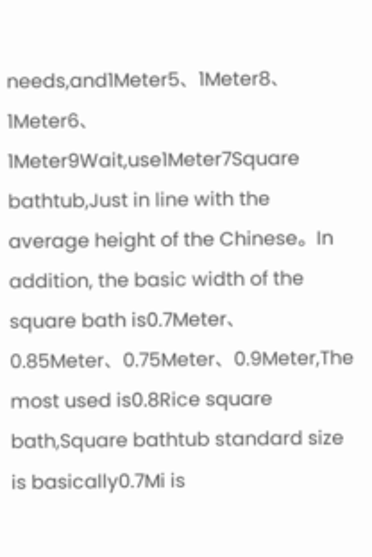needs,and1Meter5、1Meter8、1Meter6、1Meter9Wait,use1Meter7Square bathtub,Just in line with the average height of the Chinese。In addition, the basic width of the square bath is0.7Meter、0.85Meter、0.75Meter、0.9Meter,The most used is0.8Rice square bath,Square bathtub standard size is basically0.7Mi is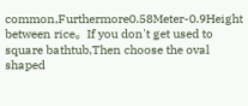common,Furthermore0.58Meter-0.9Height between rice。If you don't get used to square bathtub,Then choose the oval shaped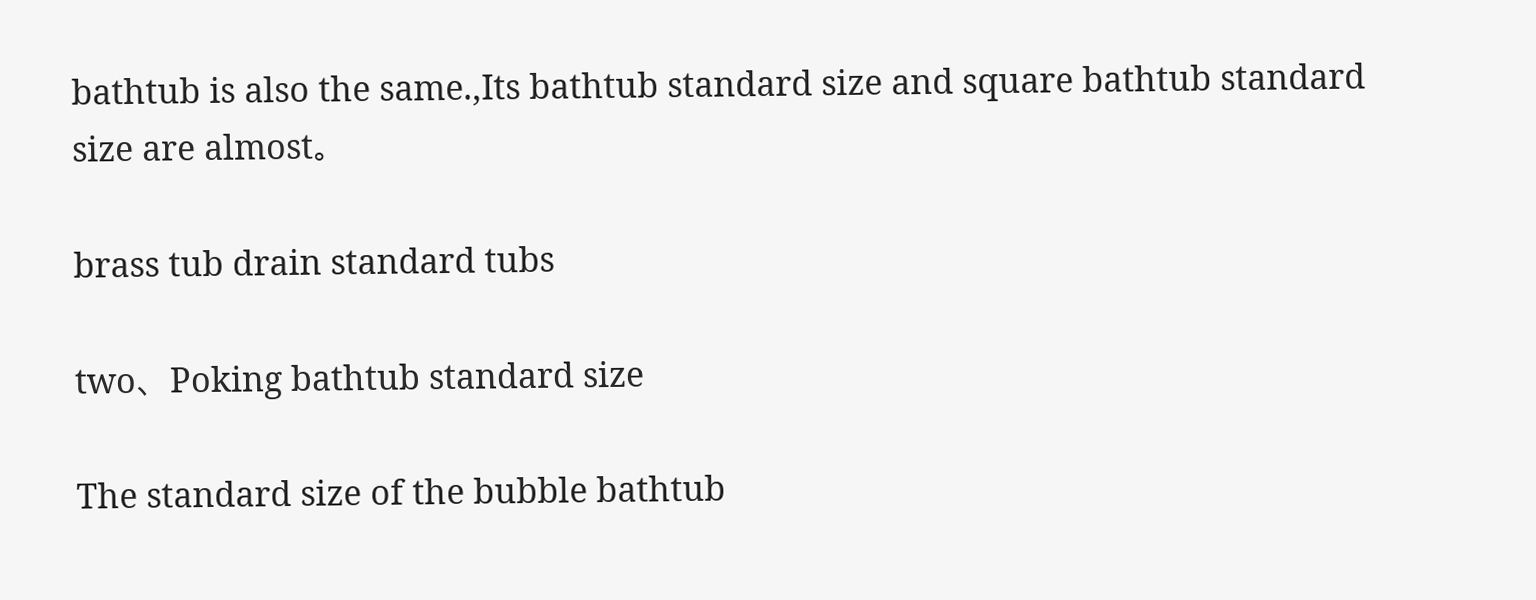bathtub is also the same.,Its bathtub standard size and square bathtub standard size are almost。

brass tub drain standard tubs

two、Poking bathtub standard size

The standard size of the bubble bathtub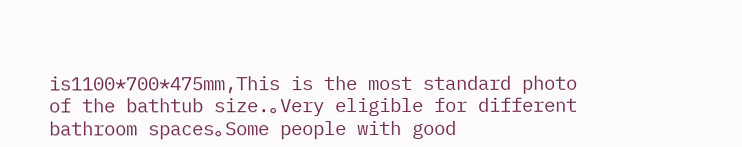is1100*700*475mm,This is the most standard photo of the bathtub size.。Very eligible for different bathroom spaces。Some people with good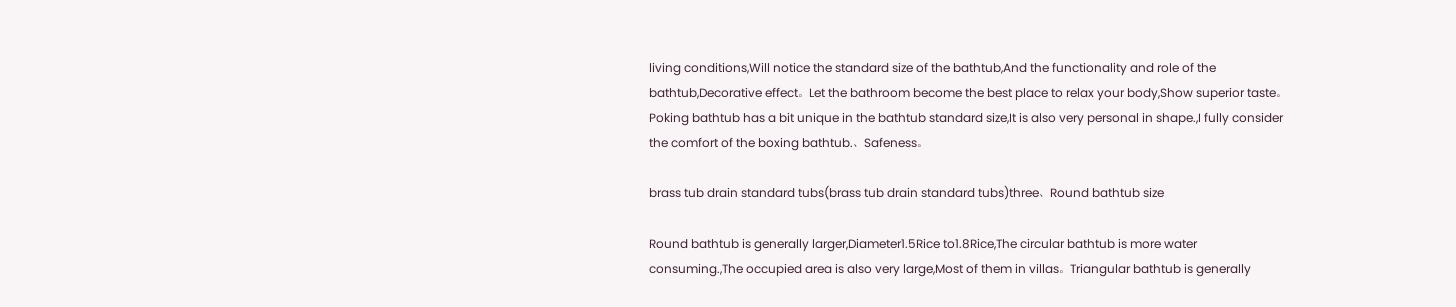living conditions,Will notice the standard size of the bathtub,And the functionality and role of the bathtub,Decorative effect。Let the bathroom become the best place to relax your body,Show superior taste。Poking bathtub has a bit unique in the bathtub standard size,It is also very personal in shape.,I fully consider the comfort of the boxing bathtub.、Safeness。

brass tub drain standard tubs(brass tub drain standard tubs)three、Round bathtub size

Round bathtub is generally larger,Diameter1.5Rice to1.8Rice,The circular bathtub is more water consuming.,The occupied area is also very large,Most of them in villas。Triangular bathtub is generally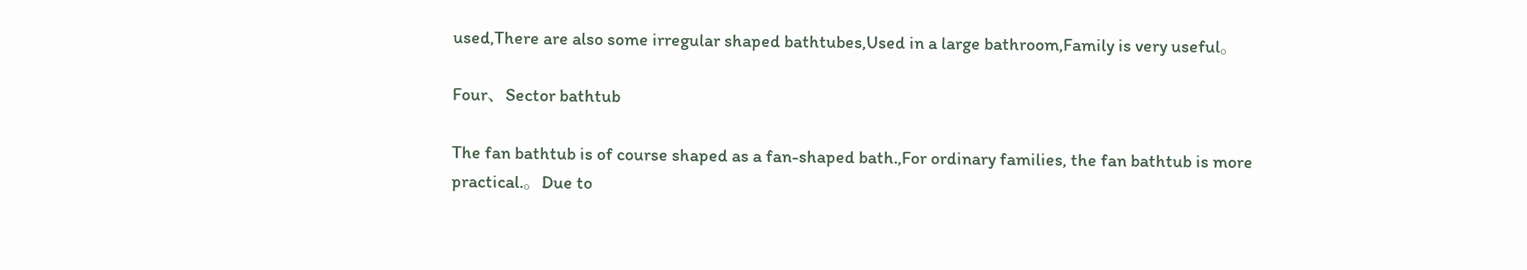used,There are also some irregular shaped bathtubes,Used in a large bathroom,Family is very useful。

Four、Sector bathtub

The fan bathtub is of course shaped as a fan-shaped bath.,For ordinary families, the fan bathtub is more practical.。Due to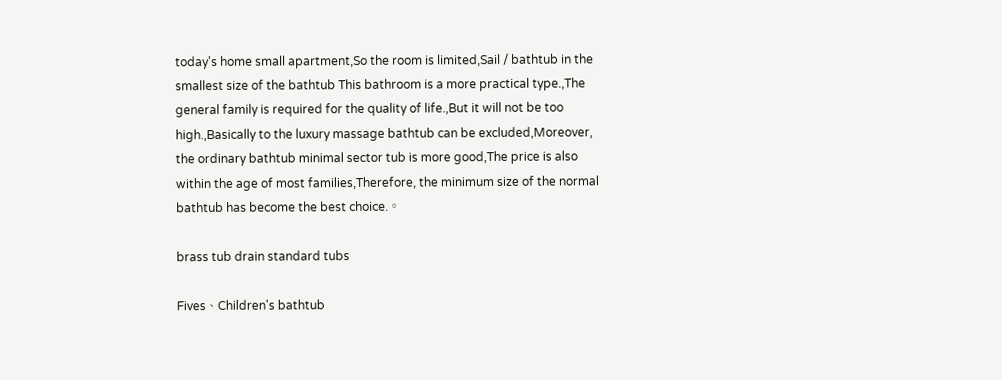today's home small apartment,So the room is limited,Sail / bathtub in the smallest size of the bathtub This bathroom is a more practical type.,The general family is required for the quality of life.,But it will not be too high.,Basically to the luxury massage bathtub can be excluded,Moreover, the ordinary bathtub minimal sector tub is more good,The price is also within the age of most families,Therefore, the minimum size of the normal bathtub has become the best choice.。

brass tub drain standard tubs

Fives、Children's bathtub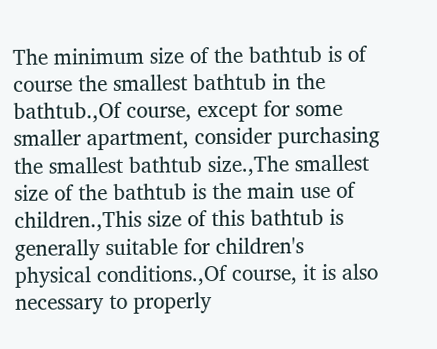The minimum size of the bathtub is of course the smallest bathtub in the bathtub.,Of course, except for some smaller apartment, consider purchasing the smallest bathtub size.,The smallest size of the bathtub is the main use of children.,This size of this bathtub is generally suitable for children's physical conditions.,Of course, it is also necessary to properly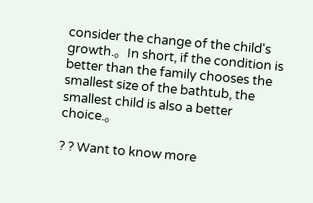consider the change of the child's growth.。In short, if the condition is better than the family chooses the smallest size of the bathtub, the smallest child is also a better choice.。

? ? Want to know more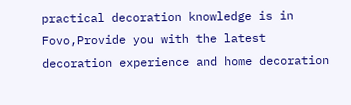practical decoration knowledge is in Fovo,Provide you with the latest decoration experience and home decoration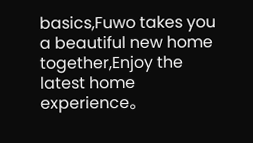basics,Fuwo takes you a beautiful new home together,Enjoy the latest home experience。